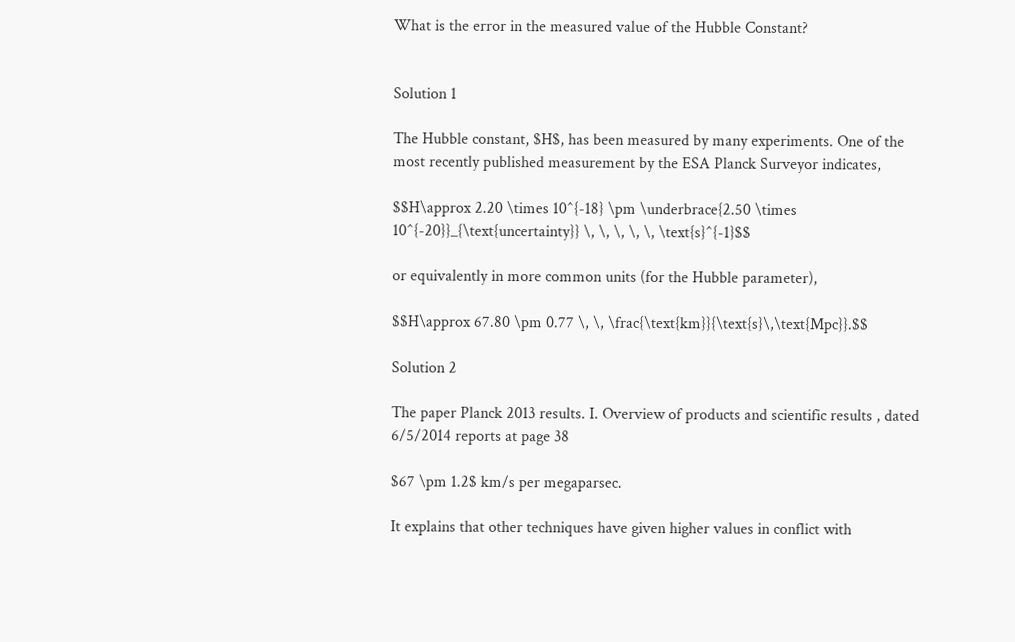What is the error in the measured value of the Hubble Constant?


Solution 1

The Hubble constant, $H$, has been measured by many experiments. One of the most recently published measurement by the ESA Planck Surveyor indicates,

$$H\approx 2.20 \times 10^{-18} \pm \underbrace{2.50 \times 10^{-20}}_{\text{uncertainty}} \, \, \, \, \, \text{s}^{-1}$$

or equivalently in more common units (for the Hubble parameter),

$$H\approx 67.80 \pm 0.77 \, \, \frac{\text{km}}{\text{s}\,\text{Mpc}}.$$

Solution 2

The paper Planck 2013 results. I. Overview of products and scientific results , dated 6/5/2014 reports at page 38

$67 \pm 1.2$ km/s per megaparsec.

It explains that other techniques have given higher values in conflict with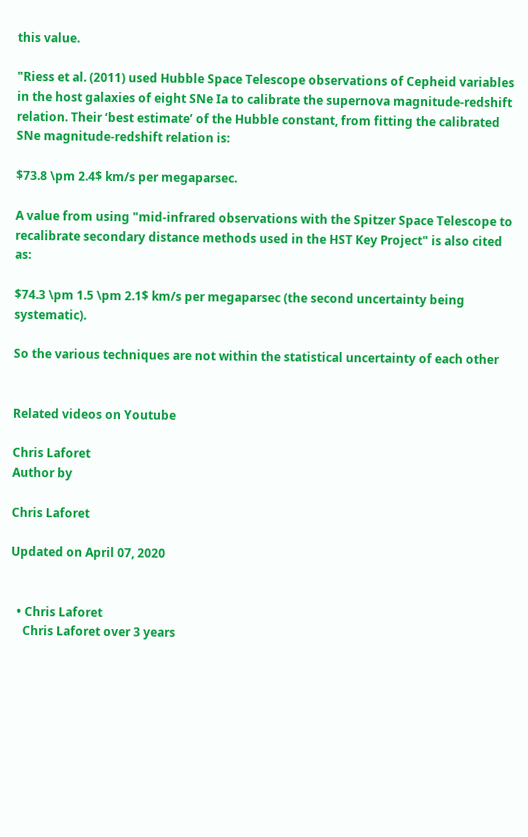this value.

"Riess et al. (2011) used Hubble Space Telescope observations of Cepheid variables in the host galaxies of eight SNe Ia to calibrate the supernova magnitude-redshift relation. Their ‘best estimate’ of the Hubble constant, from fitting the calibrated SNe magnitude-redshift relation is:

$73.8 \pm 2.4$ km/s per megaparsec.

A value from using "mid-infrared observations with the Spitzer Space Telescope to recalibrate secondary distance methods used in the HST Key Project" is also cited as:

$74.3 \pm 1.5 \pm 2.1$ km/s per megaparsec (the second uncertainty being systematic).

So the various techniques are not within the statistical uncertainty of each other


Related videos on Youtube

Chris Laforet
Author by

Chris Laforet

Updated on April 07, 2020


  • Chris Laforet
    Chris Laforet over 3 years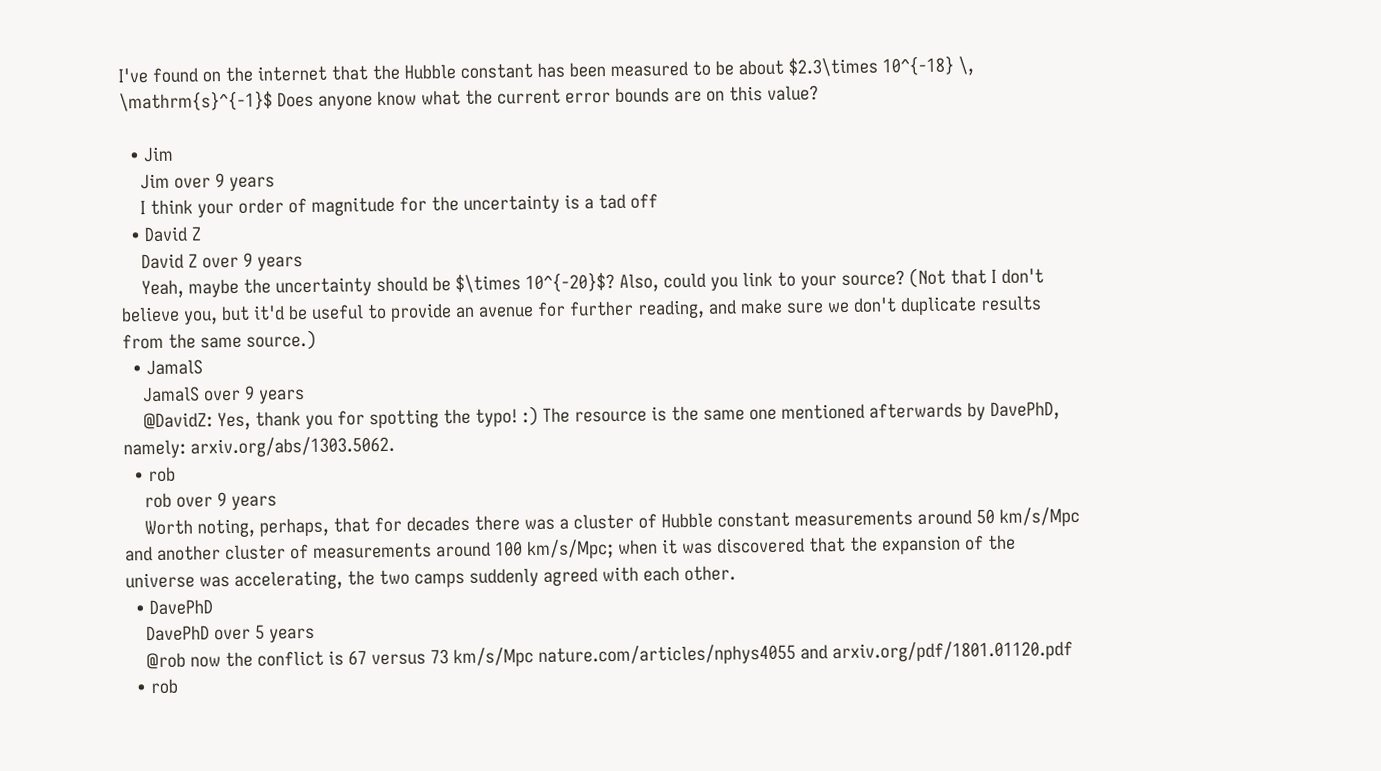I've found on the internet that the Hubble constant has been measured to be about $2.3\times 10^{-18} \, \mathrm{s}^{-1}$ Does anyone know what the current error bounds are on this value?

  • Jim
    Jim over 9 years
    I think your order of magnitude for the uncertainty is a tad off
  • David Z
    David Z over 9 years
    Yeah, maybe the uncertainty should be $\times 10^{-20}$? Also, could you link to your source? (Not that I don't believe you, but it'd be useful to provide an avenue for further reading, and make sure we don't duplicate results from the same source.)
  • JamalS
    JamalS over 9 years
    @DavidZ: Yes, thank you for spotting the typo! :) The resource is the same one mentioned afterwards by DavePhD, namely: arxiv.org/abs/1303.5062.
  • rob
    rob over 9 years
    Worth noting, perhaps, that for decades there was a cluster of Hubble constant measurements around 50 km/s/Mpc and another cluster of measurements around 100 km/s/Mpc; when it was discovered that the expansion of the universe was accelerating, the two camps suddenly agreed with each other.
  • DavePhD
    DavePhD over 5 years
    @rob now the conflict is 67 versus 73 km/s/Mpc nature.com/articles/nphys4055 and arxiv.org/pdf/1801.01120.pdf
  • rob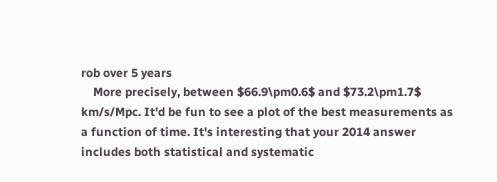rob over 5 years
    More precisely, between $66.9\pm0.6$ and $73.2\pm1.7$ km/s/Mpc. It'd be fun to see a plot of the best measurements as a function of time. It's interesting that your 2014 answer includes both statistical and systematic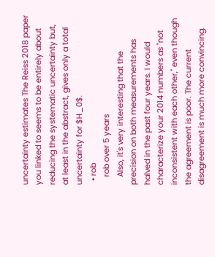uncertainty estimates The Reiss 2018 paper you linked to seems to be entirely about reducing the systematic uncertainty but, at least in the abstract, gives only a total uncertainty for $H_0$.
  • rob
    rob over 5 years
    Also, it's very interesting that the precision on both measurements has halved in the past four years. I would characterize your 2014 numbers as "not inconsistent with each other," even though the agreement is poor. The current disagreement is much more convincing.